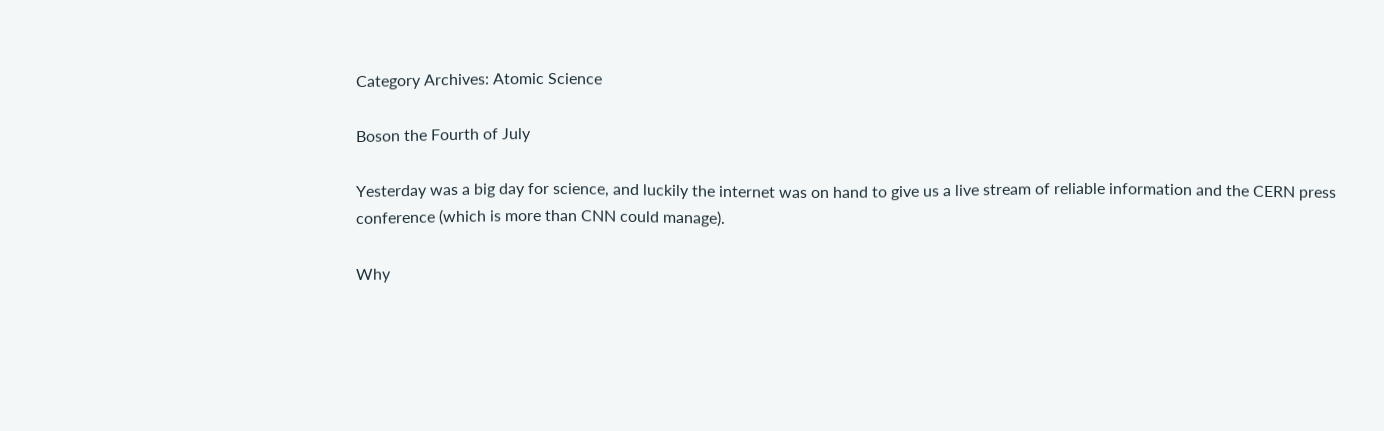Category Archives: Atomic Science

Boson the Fourth of July

Yesterday was a big day for science, and luckily the internet was on hand to give us a live stream of reliable information and the CERN press conference (which is more than CNN could manage).

Why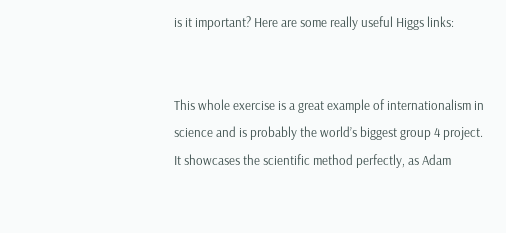is it important? Here are some really useful Higgs links:


This whole exercise is a great example of internationalism in science and is probably the world’s biggest group 4 project. It showcases the scientific method perfectly, as Adam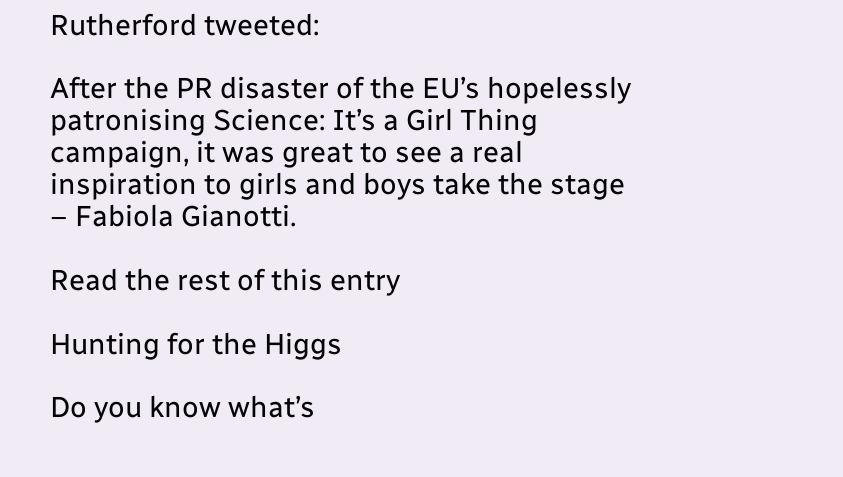Rutherford tweeted:

After the PR disaster of the EU’s hopelessly patronising Science: It’s a Girl Thing campaign, it was great to see a real inspiration to girls and boys take the stage – Fabiola Gianotti.

Read the rest of this entry

Hunting for the Higgs

Do you know what’s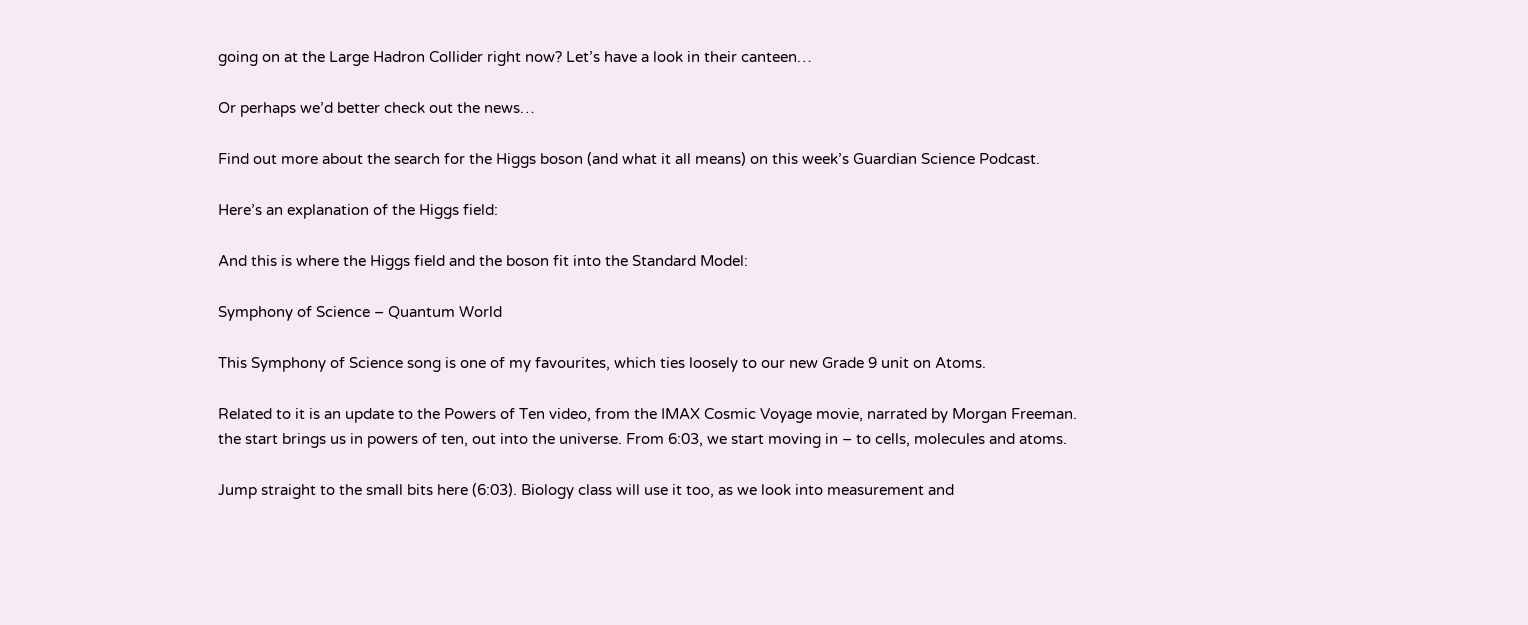going on at the Large Hadron Collider right now? Let’s have a look in their canteen…

Or perhaps we’d better check out the news…

Find out more about the search for the Higgs boson (and what it all means) on this week’s Guardian Science Podcast.

Here’s an explanation of the Higgs field:

And this is where the Higgs field and the boson fit into the Standard Model:

Symphony of Science – Quantum World

This Symphony of Science song is one of my favourites, which ties loosely to our new Grade 9 unit on Atoms.

Related to it is an update to the Powers of Ten video, from the IMAX Cosmic Voyage movie, narrated by Morgan Freeman. the start brings us in powers of ten, out into the universe. From 6:03, we start moving in – to cells, molecules and atoms.

Jump straight to the small bits here (6:03). Biology class will use it too, as we look into measurement and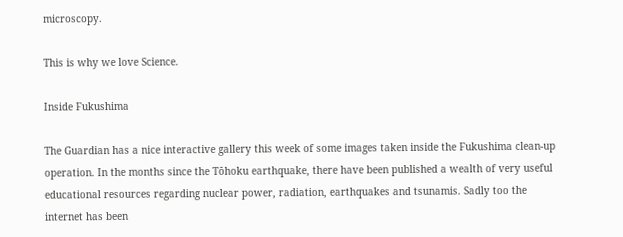microscopy.

This is why we love Science.

Inside Fukushima

The Guardian has a nice interactive gallery this week of some images taken inside the Fukushima clean-up operation. In the months since the Tōhoku earthquake, there have been published a wealth of very useful educational resources regarding nuclear power, radiation, earthquakes and tsunamis. Sadly too the internet has been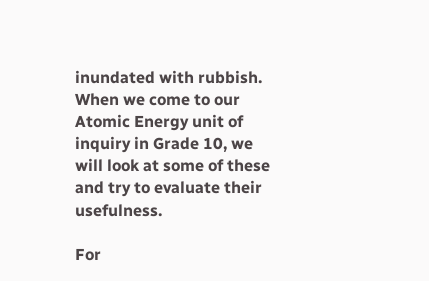inundated with rubbish. When we come to our Atomic Energy unit of inquiry in Grade 10, we will look at some of these and try to evaluate their usefulness.

For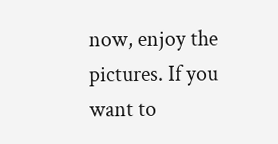now, enjoy the pictures. If you want to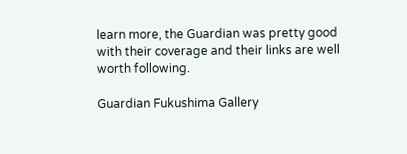learn more, the Guardian was pretty good with their coverage and their links are well worth following.

Guardian Fukushima Gallery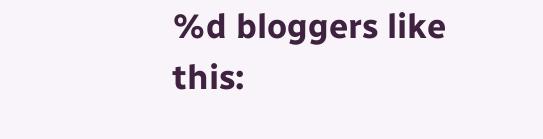%d bloggers like this: